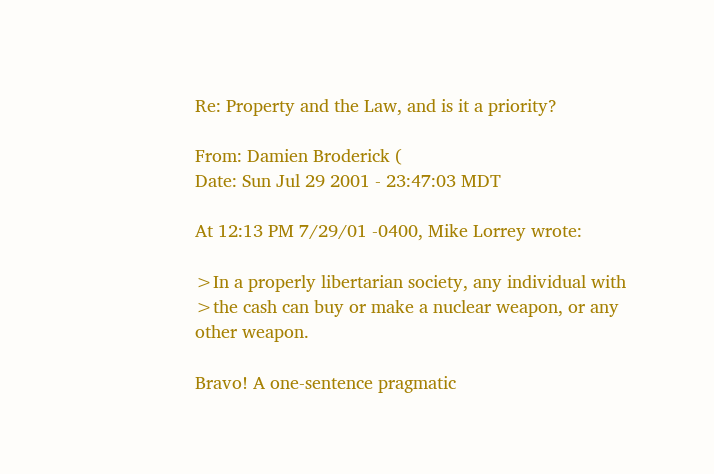Re: Property and the Law, and is it a priority?

From: Damien Broderick (
Date: Sun Jul 29 2001 - 23:47:03 MDT

At 12:13 PM 7/29/01 -0400, Mike Lorrey wrote:

>In a properly libertarian society, any individual with
>the cash can buy or make a nuclear weapon, or any other weapon.

Bravo! A one-sentence pragmatic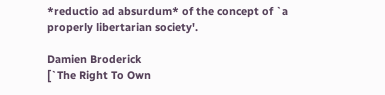*reductio ad absurdum* of the concept of `a
properly libertarian society'.

Damien Broderick
[`The Right To Own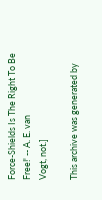Force-Shields Is The Right To Be Free!' -- A. E. van
Vogt, not.]

This archive was generated by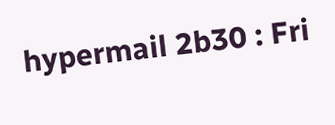hypermail 2b30 : Fri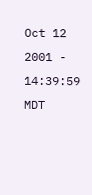Oct 12 2001 - 14:39:59 MDT